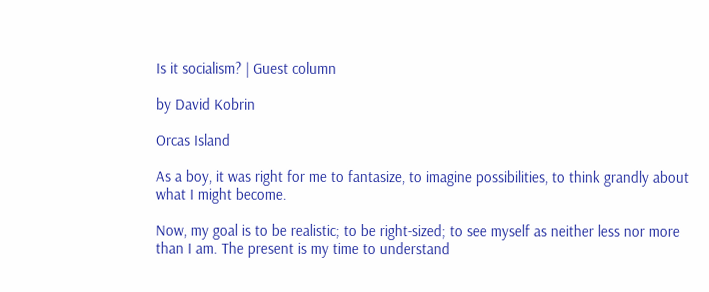Is it socialism? | Guest column

by David Kobrin

Orcas Island

As a boy, it was right for me to fantasize, to imagine possibilities, to think grandly about what I might become.

Now, my goal is to be realistic; to be right-sized; to see myself as neither less nor more than I am. The present is my time to understand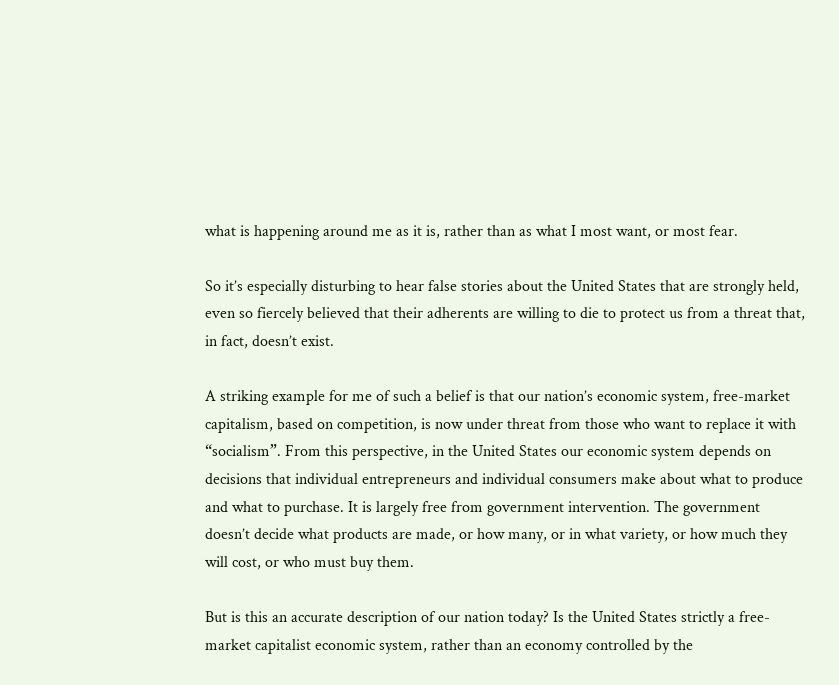what is happening around me as it is, rather than as what I most want, or most fear.

So it’s especially disturbing to hear false stories about the United States that are strongly held, even so fiercely believed that their adherents are willing to die to protect us from a threat that, in fact, doesn’t exist.

A striking example for me of such a belief is that our nation’s economic system, free-market capitalism, based on competition, is now under threat from those who want to replace it with “socialism”. From this perspective, in the United States our economic system depends on decisions that individual entrepreneurs and individual consumers make about what to produce and what to purchase. It is largely free from government intervention. The government doesn’t decide what products are made, or how many, or in what variety, or how much they will cost, or who must buy them.

But is this an accurate description of our nation today? Is the United States strictly a free-market capitalist economic system, rather than an economy controlled by the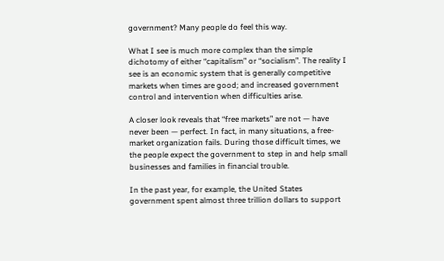government? Many people do feel this way.

What I see is much more complex than the simple dichotomy of either “capitalism” or “socialism”. The reality I see is an economic system that is generally competitive markets when times are good; and increased government control and intervention when difficulties arise.

A closer look reveals that “free markets” are not — have never been — perfect. In fact, in many situations, a free-market organization fails. During those difficult times, we the people expect the government to step in and help small businesses and families in financial trouble.

In the past year, for example, the United States government spent almost three trillion dollars to support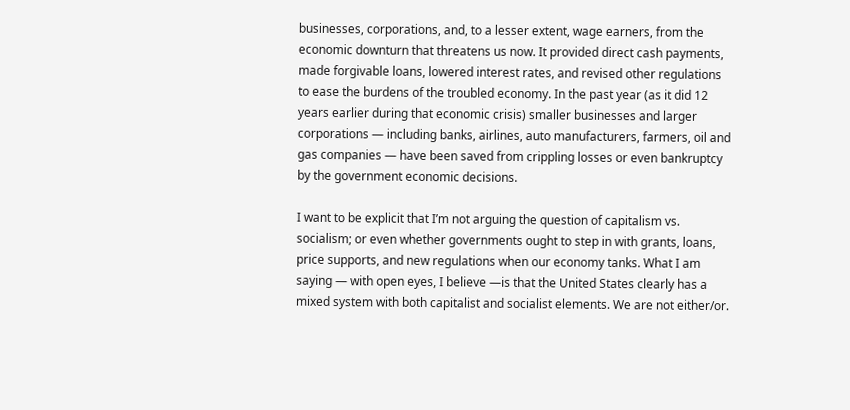businesses, corporations, and, to a lesser extent, wage earners, from the economic downturn that threatens us now. It provided direct cash payments, made forgivable loans, lowered interest rates, and revised other regulations to ease the burdens of the troubled economy. In the past year (as it did 12 years earlier during that economic crisis) smaller businesses and larger corporations — including banks, airlines, auto manufacturers, farmers, oil and gas companies — have been saved from crippling losses or even bankruptcy by the government economic decisions.

I want to be explicit that I’m not arguing the question of capitalism vs. socialism; or even whether governments ought to step in with grants, loans, price supports, and new regulations when our economy tanks. What I am saying — with open eyes, I believe —is that the United States clearly has a mixed system with both capitalist and socialist elements. We are not either/or.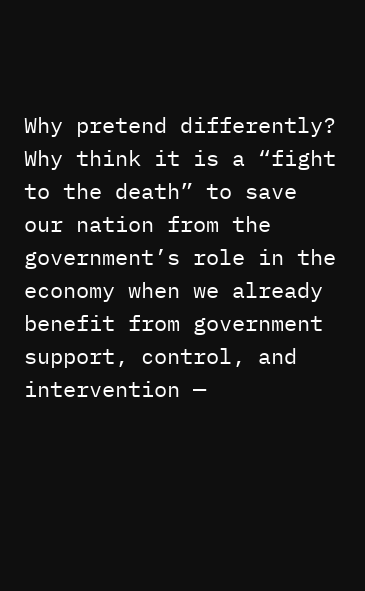Why pretend differently? Why think it is a “fight to the death” to save our nation from the government’s role in the economy when we already benefit from government support, control, and intervention —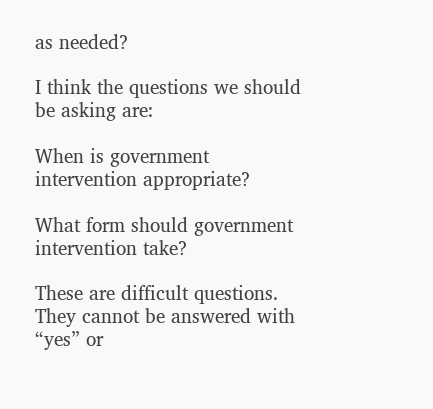as needed?

I think the questions we should be asking are:

When is government intervention appropriate?

What form should government intervention take?

These are difficult questions. They cannot be answered with “yes” or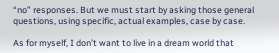“no” responses. But we must start by asking those general questions, using specific, actual examples, case by case.

As for myself, I don’t want to live in a dream world that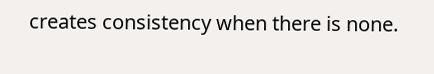creates consistency when there is none.